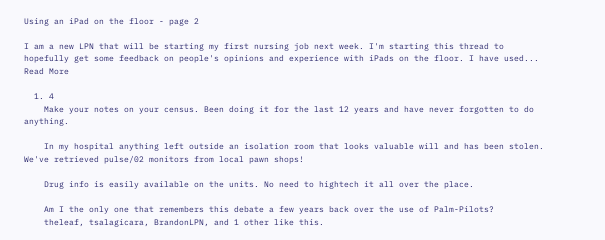Using an iPad on the floor - page 2

I am a new LPN that will be starting my first nursing job next week. I'm starting this thread to hopefully get some feedback on people's opinions and experience with iPads on the floor. I have used... Read More

  1. 4
    Make your notes on your census. Been doing it for the last 12 years and have never forgotten to do anything.

    In my hospital anything left outside an isolation room that looks valuable will and has been stolen. We've retrieved pulse/02 monitors from local pawn shops!

    Drug info is easily available on the units. No need to hightech it all over the place.

    Am I the only one that remembers this debate a few years back over the use of Palm-Pilots?
    theleaf, tsalagicara, BrandonLPN, and 1 other like this.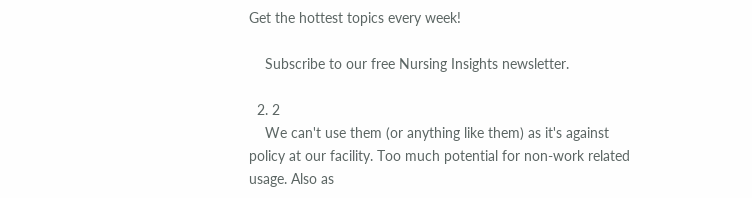Get the hottest topics every week!

    Subscribe to our free Nursing Insights newsletter.

  2. 2
    We can't use them (or anything like them) as it's against policy at our facility. Too much potential for non-work related usage. Also as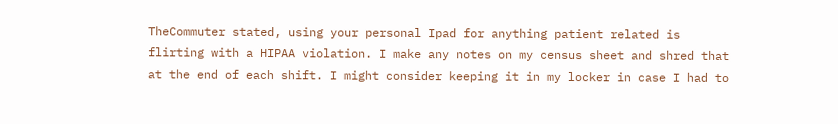TheCommuter stated, using your personal Ipad for anything patient related is flirting with a HIPAA violation. I make any notes on my census sheet and shred that at the end of each shift. I might consider keeping it in my locker in case I had to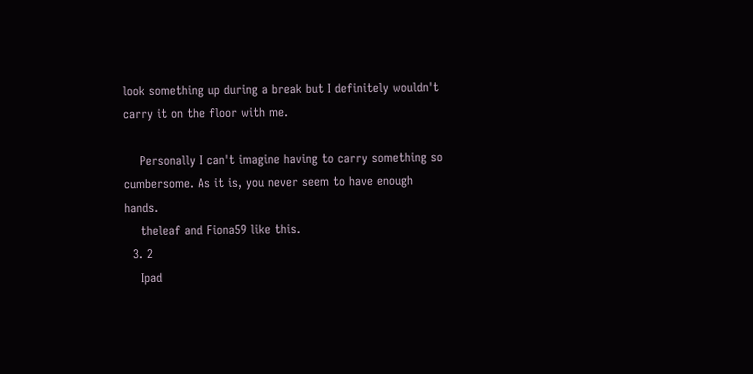look something up during a break but I definitely wouldn't carry it on the floor with me.

    Personally I can't imagine having to carry something so cumbersome. As it is, you never seem to have enough hands.
    theleaf and Fiona59 like this.
  3. 2
    Ipad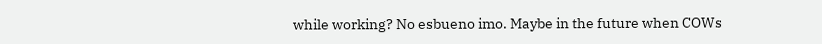while working? No esbueno imo. Maybe in the future when COWs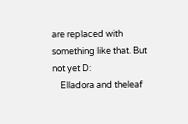are replaced with something like that. But not yet D:
    Elladora and theleaf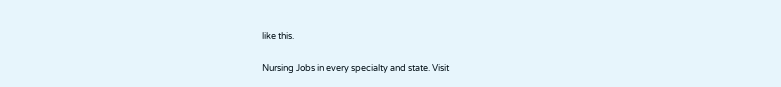like this.

Nursing Jobs in every specialty and state. Visit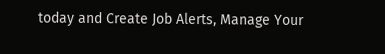today and Create Job Alerts, Manage Your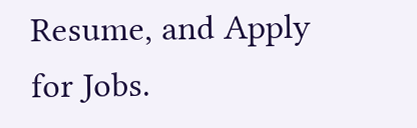Resume, and Apply for Jobs.